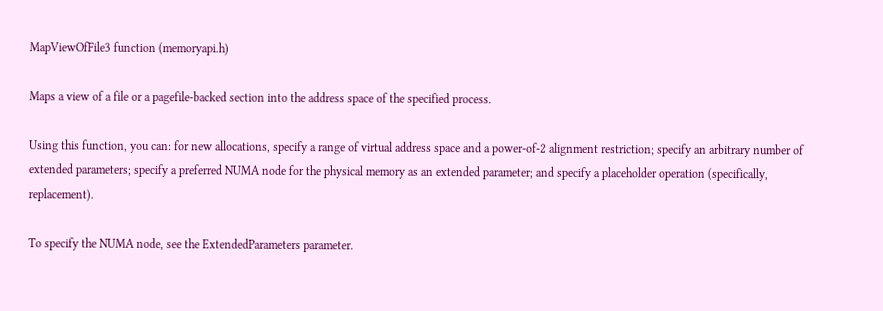MapViewOfFile3 function (memoryapi.h)

Maps a view of a file or a pagefile-backed section into the address space of the specified process.

Using this function, you can: for new allocations, specify a range of virtual address space and a power-of-2 alignment restriction; specify an arbitrary number of extended parameters; specify a preferred NUMA node for the physical memory as an extended parameter; and specify a placeholder operation (specifically, replacement).

To specify the NUMA node, see the ExtendedParameters parameter.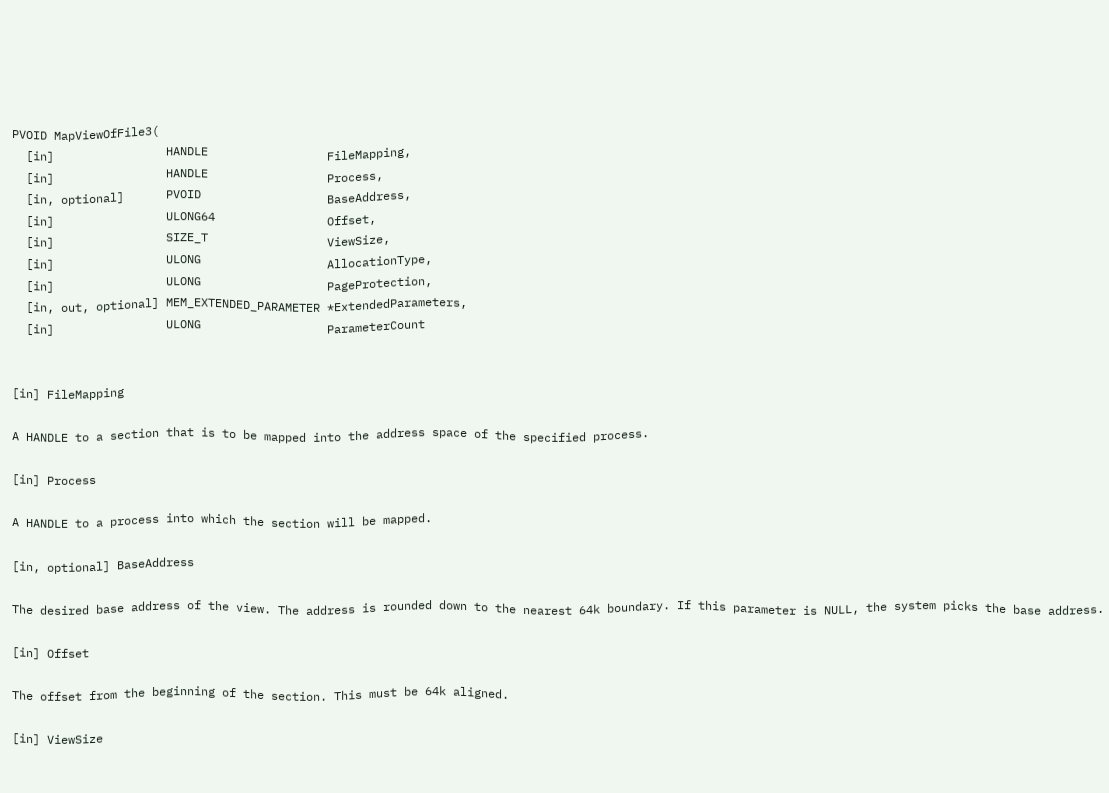PVOID MapViewOfFile3(
  [in]                HANDLE                 FileMapping,
  [in]                HANDLE                 Process,
  [in, optional]      PVOID                  BaseAddress,
  [in]                ULONG64                Offset,
  [in]                SIZE_T                 ViewSize,
  [in]                ULONG                  AllocationType,
  [in]                ULONG                  PageProtection,
  [in, out, optional] MEM_EXTENDED_PARAMETER *ExtendedParameters,
  [in]                ULONG                  ParameterCount


[in] FileMapping

A HANDLE to a section that is to be mapped into the address space of the specified process.

[in] Process

A HANDLE to a process into which the section will be mapped.

[in, optional] BaseAddress

The desired base address of the view. The address is rounded down to the nearest 64k boundary. If this parameter is NULL, the system picks the base address.

[in] Offset

The offset from the beginning of the section. This must be 64k aligned.

[in] ViewSize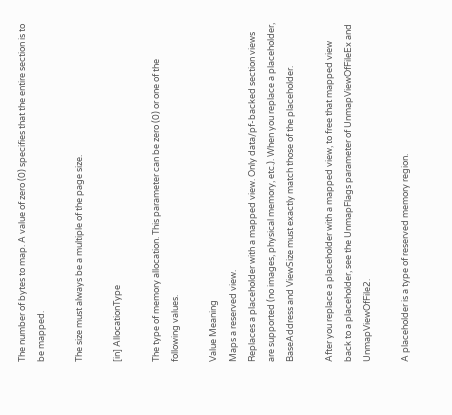The number of bytes to map. A value of zero (0) specifies that the entire section is to be mapped.

The size must always be a multiple of the page size.

[in] AllocationType

The type of memory allocation. This parameter can be zero (0) or one of the following values.

Value Meaning
Maps a reserved view.
Replaces a placeholder with a mapped view. Only data/pf-backed section views are supported (no images, physical memory, etc.). When you replace a placeholder, BaseAddress and ViewSize must exactly match those of the placeholder.

After you replace a placeholder with a mapped view, to free that mapped view back to a placeholder, see the UnmapFlags parameter of UnmapViewOfFileEx and UnmapViewOfFile2.

A placeholder is a type of reserved memory region.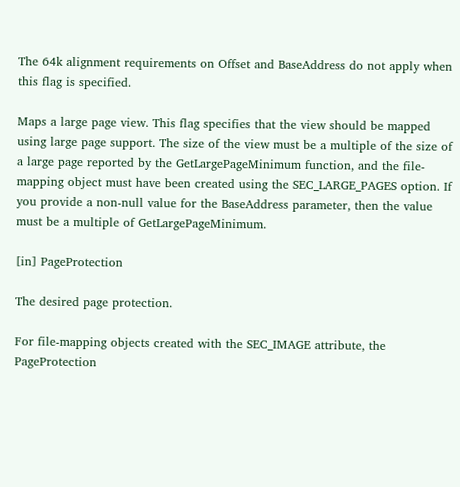The 64k alignment requirements on Offset and BaseAddress do not apply when this flag is specified.

Maps a large page view. This flag specifies that the view should be mapped using large page support. The size of the view must be a multiple of the size of a large page reported by the GetLargePageMinimum function, and the file-mapping object must have been created using the SEC_LARGE_PAGES option. If you provide a non-null value for the BaseAddress parameter, then the value must be a multiple of GetLargePageMinimum.

[in] PageProtection

The desired page protection.

For file-mapping objects created with the SEC_IMAGE attribute, the PageProtection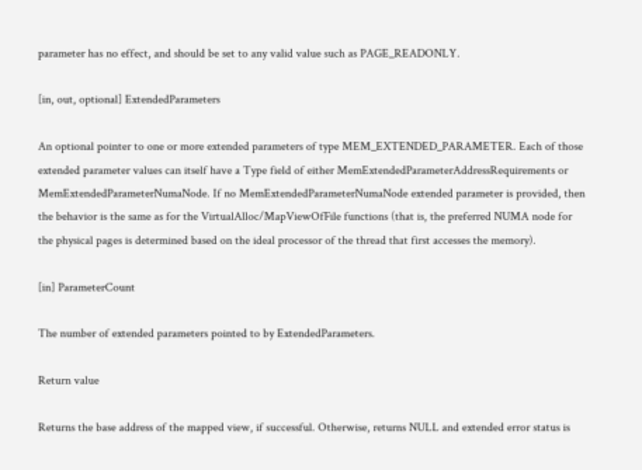parameter has no effect, and should be set to any valid value such as PAGE_READONLY.

[in, out, optional] ExtendedParameters

An optional pointer to one or more extended parameters of type MEM_EXTENDED_PARAMETER. Each of those extended parameter values can itself have a Type field of either MemExtendedParameterAddressRequirements or MemExtendedParameterNumaNode. If no MemExtendedParameterNumaNode extended parameter is provided, then the behavior is the same as for the VirtualAlloc/MapViewOfFile functions (that is, the preferred NUMA node for the physical pages is determined based on the ideal processor of the thread that first accesses the memory).

[in] ParameterCount

The number of extended parameters pointed to by ExtendedParameters.

Return value

Returns the base address of the mapped view, if successful. Otherwise, returns NULL and extended error status is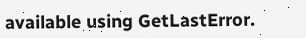available using GetLastError.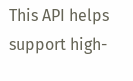This API helps support high-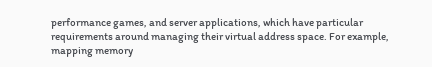performance games, and server applications, which have particular requirements around managing their virtual address space. For example, mapping memory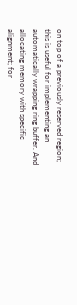on top of a previously reserved region; this is useful for implementing an automatically wrapping ring buffer. And allocating memory with specific alignment; for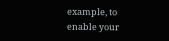example, to enable your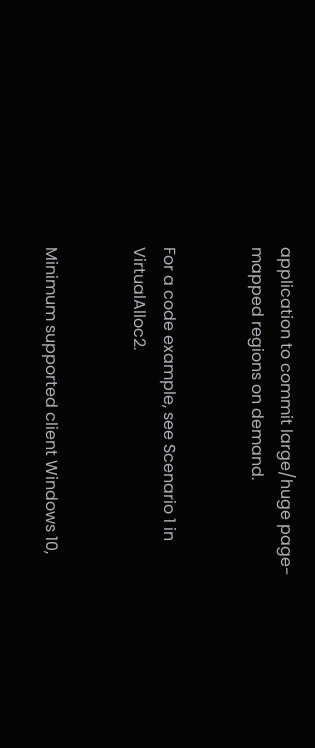application to commit large/huge page-mapped regions on demand.


For a code example, see Scenario 1 in VirtualAlloc2.


Minimum supported client Windows 10,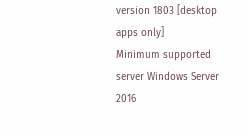version 1803 [desktop apps only]
Minimum supported server Windows Server 2016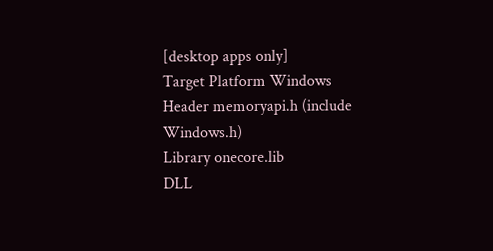[desktop apps only]
Target Platform Windows
Header memoryapi.h (include Windows.h)
Library onecore.lib
DLL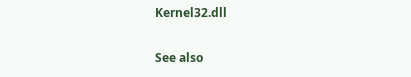Kernel32.dll

See also